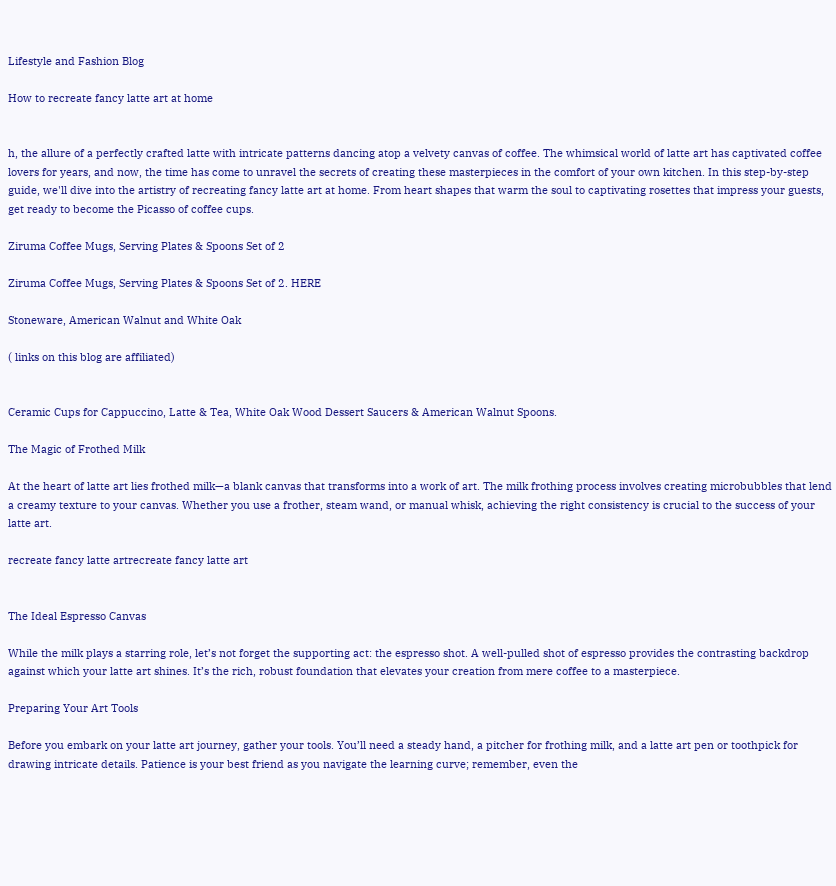Lifestyle and Fashion Blog

How to recreate fancy latte art at home


h, the allure of a perfectly crafted latte with intricate patterns dancing atop a velvety canvas of coffee. The whimsical world of latte art has captivated coffee lovers for years, and now, the time has come to unravel the secrets of creating these masterpieces in the comfort of your own kitchen. In this step-by-step guide, we'll dive into the artistry of recreating fancy latte art at home. From heart shapes that warm the soul to captivating rosettes that impress your guests, get ready to become the Picasso of coffee cups.

Ziruma Coffee Mugs, Serving Plates & Spoons Set of 2

Ziruma Coffee Mugs, Serving Plates & Spoons Set of 2. HERE

Stoneware, American Walnut and White Oak

( links on this blog are affiliated)


Ceramic Cups for Cappuccino, Latte & Tea, White Oak Wood Dessert Saucers & American Walnut Spoons.

The Magic of Frothed Milk

At the heart of latte art lies frothed milk—a blank canvas that transforms into a work of art. The milk frothing process involves creating microbubbles that lend a creamy texture to your canvas. Whether you use a frother, steam wand, or manual whisk, achieving the right consistency is crucial to the success of your latte art.

recreate fancy latte artrecreate fancy latte art


The Ideal Espresso Canvas

While the milk plays a starring role, let’s not forget the supporting act: the espresso shot. A well-pulled shot of espresso provides the contrasting backdrop against which your latte art shines. It’s the rich, robust foundation that elevates your creation from mere coffee to a masterpiece.

Preparing Your Art Tools

Before you embark on your latte art journey, gather your tools. You’ll need a steady hand, a pitcher for frothing milk, and a latte art pen or toothpick for drawing intricate details. Patience is your best friend as you navigate the learning curve; remember, even the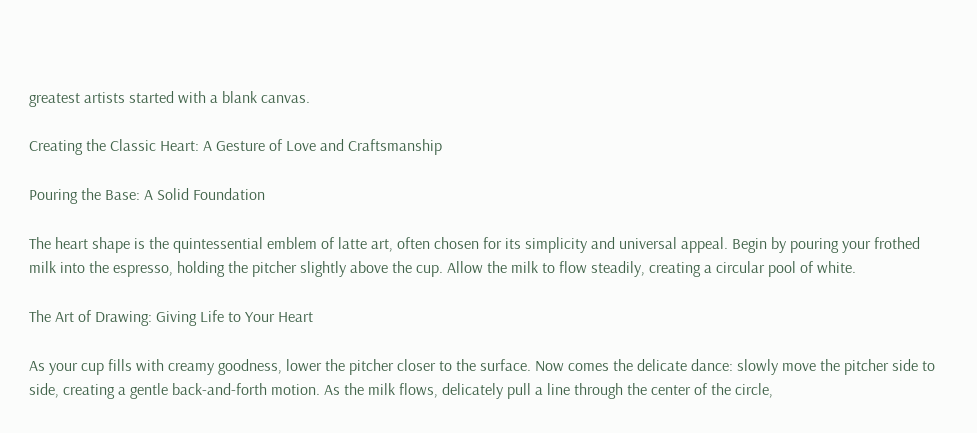greatest artists started with a blank canvas.

Creating the Classic Heart: A Gesture of Love and Craftsmanship

Pouring the Base: A Solid Foundation

The heart shape is the quintessential emblem of latte art, often chosen for its simplicity and universal appeal. Begin by pouring your frothed milk into the espresso, holding the pitcher slightly above the cup. Allow the milk to flow steadily, creating a circular pool of white.

The Art of Drawing: Giving Life to Your Heart

As your cup fills with creamy goodness, lower the pitcher closer to the surface. Now comes the delicate dance: slowly move the pitcher side to side, creating a gentle back-and-forth motion. As the milk flows, delicately pull a line through the center of the circle,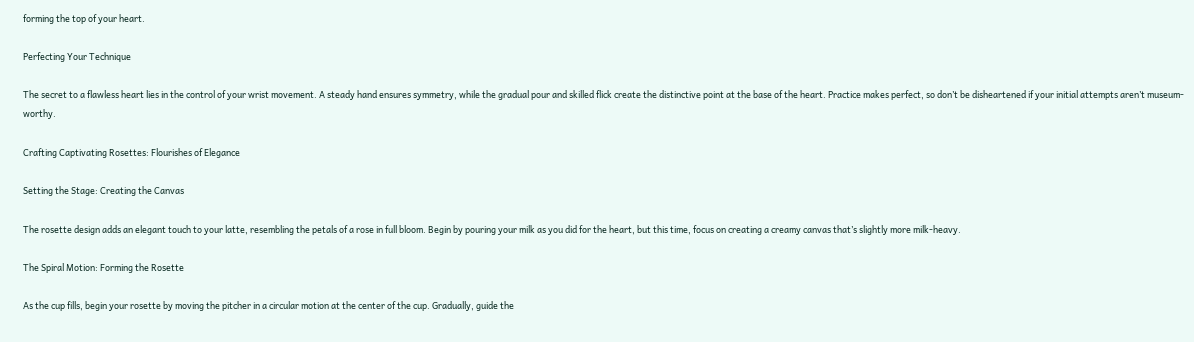forming the top of your heart.

Perfecting Your Technique

The secret to a flawless heart lies in the control of your wrist movement. A steady hand ensures symmetry, while the gradual pour and skilled flick create the distinctive point at the base of the heart. Practice makes perfect, so don’t be disheartened if your initial attempts aren’t museum-worthy.

Crafting Captivating Rosettes: Flourishes of Elegance

Setting the Stage: Creating the Canvas

The rosette design adds an elegant touch to your latte, resembling the petals of a rose in full bloom. Begin by pouring your milk as you did for the heart, but this time, focus on creating a creamy canvas that’s slightly more milk-heavy.

The Spiral Motion: Forming the Rosette

As the cup fills, begin your rosette by moving the pitcher in a circular motion at the center of the cup. Gradually, guide the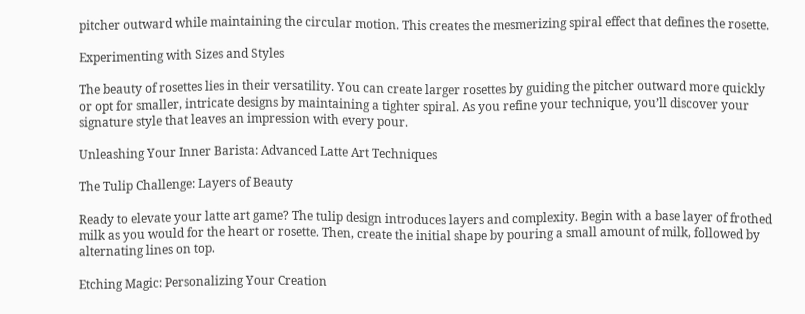pitcher outward while maintaining the circular motion. This creates the mesmerizing spiral effect that defines the rosette.

Experimenting with Sizes and Styles

The beauty of rosettes lies in their versatility. You can create larger rosettes by guiding the pitcher outward more quickly or opt for smaller, intricate designs by maintaining a tighter spiral. As you refine your technique, you’ll discover your signature style that leaves an impression with every pour.

Unleashing Your Inner Barista: Advanced Latte Art Techniques

The Tulip Challenge: Layers of Beauty

Ready to elevate your latte art game? The tulip design introduces layers and complexity. Begin with a base layer of frothed milk as you would for the heart or rosette. Then, create the initial shape by pouring a small amount of milk, followed by alternating lines on top.

Etching Magic: Personalizing Your Creation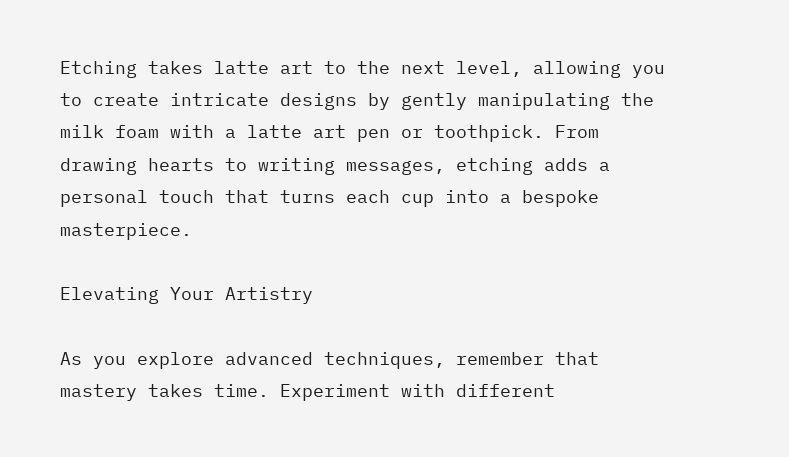Etching takes latte art to the next level, allowing you to create intricate designs by gently manipulating the milk foam with a latte art pen or toothpick. From drawing hearts to writing messages, etching adds a personal touch that turns each cup into a bespoke masterpiece.

Elevating Your Artistry

As you explore advanced techniques, remember that mastery takes time. Experiment with different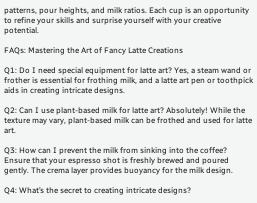patterns, pour heights, and milk ratios. Each cup is an opportunity to refine your skills and surprise yourself with your creative potential.

FAQs: Mastering the Art of Fancy Latte Creations

Q1: Do I need special equipment for latte art? Yes, a steam wand or frother is essential for frothing milk, and a latte art pen or toothpick aids in creating intricate designs.

Q2: Can I use plant-based milk for latte art? Absolutely! While the texture may vary, plant-based milk can be frothed and used for latte art.

Q3: How can I prevent the milk from sinking into the coffee? Ensure that your espresso shot is freshly brewed and poured gently. The crema layer provides buoyancy for the milk design.

Q4: What’s the secret to creating intricate designs?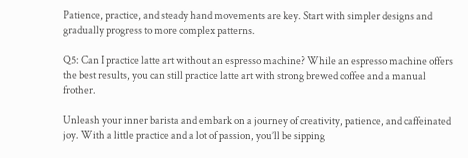Patience, practice, and steady hand movements are key. Start with simpler designs and gradually progress to more complex patterns.

Q5: Can I practice latte art without an espresso machine? While an espresso machine offers the best results, you can still practice latte art with strong brewed coffee and a manual frother.

Unleash your inner barista and embark on a journey of creativity, patience, and caffeinated joy. With a little practice and a lot of passion, you’ll be sipping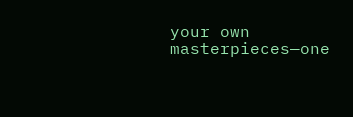your own masterpieces—one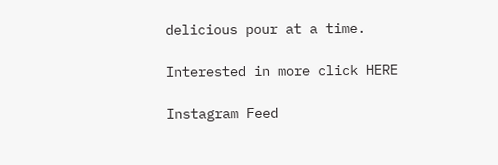delicious pour at a time.

Interested in more click HERE

Instagram Feed